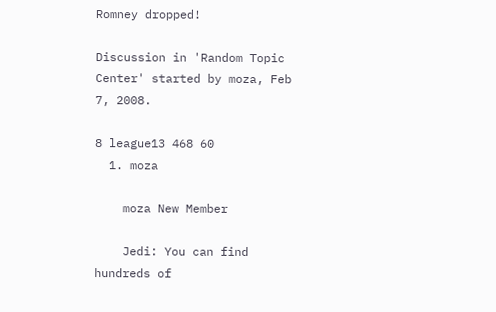Romney dropped!

Discussion in 'Random Topic Center' started by moza, Feb 7, 2008.

8 league13 468 60
  1. moza

    moza New Member

    Jedi: You can find hundreds of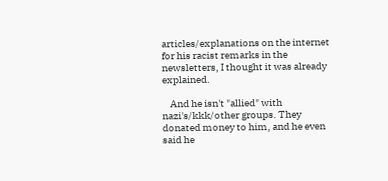articles/explanations on the internet for his racist remarks in the newsletters, I thought it was already explained.

    And he isn't "allied" with nazi's/kkk/other groups. They donated money to him, and he even said he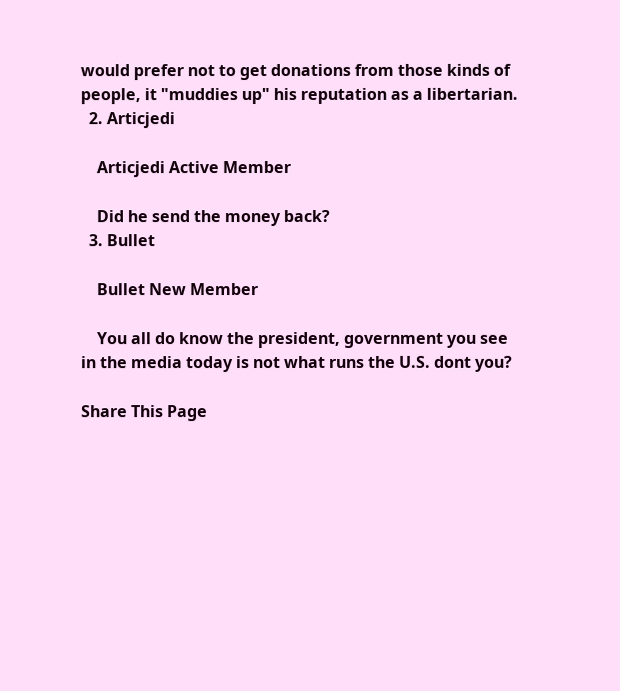would prefer not to get donations from those kinds of people, it "muddies up" his reputation as a libertarian.
  2. Articjedi

    Articjedi Active Member

    Did he send the money back?
  3. Bullet

    Bullet New Member

    You all do know the president, government you see in the media today is not what runs the U.S. dont you?

Share This Page